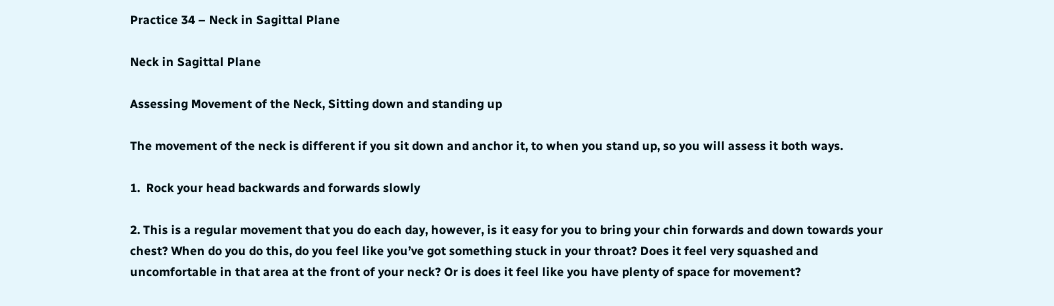Practice 34 – Neck in Sagittal Plane

Neck in Sagittal Plane

Assessing Movement of the Neck, Sitting down and standing up

The movement of the neck is different if you sit down and anchor it, to when you stand up, so you will assess it both ways.

1.  Rock your head backwards and forwards slowly

2. This is a regular movement that you do each day, however, is it easy for you to bring your chin forwards and down towards your chest? When do you do this, do you feel like you’ve got something stuck in your throat? Does it feel very squashed and uncomfortable in that area at the front of your neck? Or is does it feel like you have plenty of space for movement?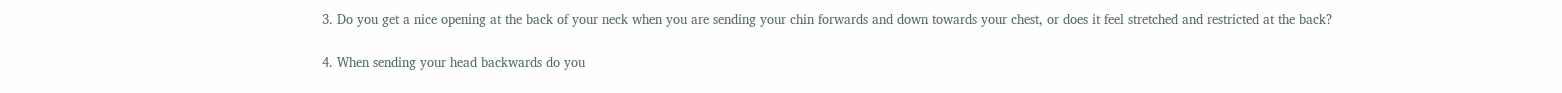3. Do you get a nice opening at the back of your neck when you are sending your chin forwards and down towards your chest, or does it feel stretched and restricted at the back?

4. When sending your head backwards do you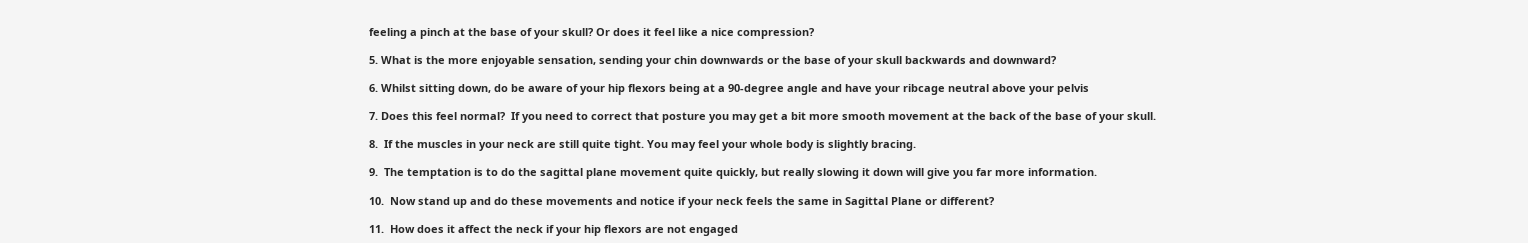feeling a pinch at the base of your skull? Or does it feel like a nice compression?

5. What is the more enjoyable sensation, sending your chin downwards or the base of your skull backwards and downward?

6. Whilst sitting down, do be aware of your hip flexors being at a 90-degree angle and have your ribcage neutral above your pelvis

7. Does this feel normal?  If you need to correct that posture you may get a bit more smooth movement at the back of the base of your skull.

8.  If the muscles in your neck are still quite tight. You may feel your whole body is slightly bracing.

9.  The temptation is to do the sagittal plane movement quite quickly, but really slowing it down will give you far more information.

10.  Now stand up and do these movements and notice if your neck feels the same in Sagittal Plane or different?

11.  How does it affect the neck if your hip flexors are not engaged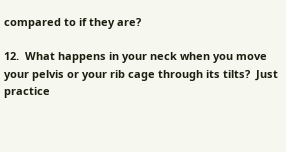compared to if they are?

12.  What happens in your neck when you move your pelvis or your rib cage through its tilts?  Just practice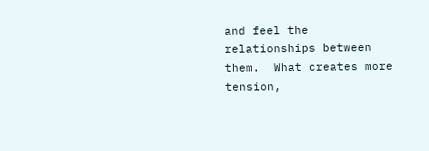and feel the relationships between them.  What creates more tension,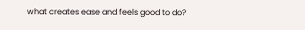what creates ease and feels good to do?